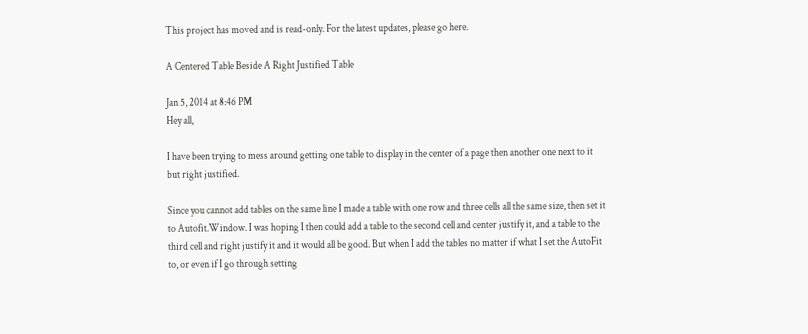This project has moved and is read-only. For the latest updates, please go here.

A Centered Table Beside A Right Justified Table

Jan 5, 2014 at 8:46 PM
Hey all,

I have been trying to mess around getting one table to display in the center of a page then another one next to it but right justified.

Since you cannot add tables on the same line I made a table with one row and three cells all the same size, then set it to Autofit.Window. I was hoping I then could add a table to the second cell and center justify it, and a table to the third cell and right justify it and it would all be good. But when I add the tables no matter if what I set the AutoFit to, or even if I go through setting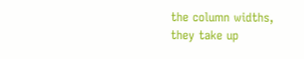the column widths, they take up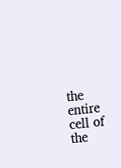the entire cell of the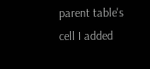parent table's cell I added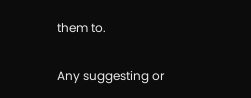them to.

Any suggesting or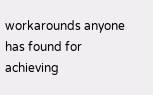workarounds anyone has found for achieving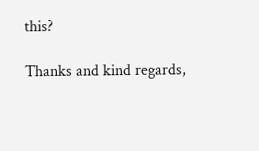this?

Thanks and kind regards,